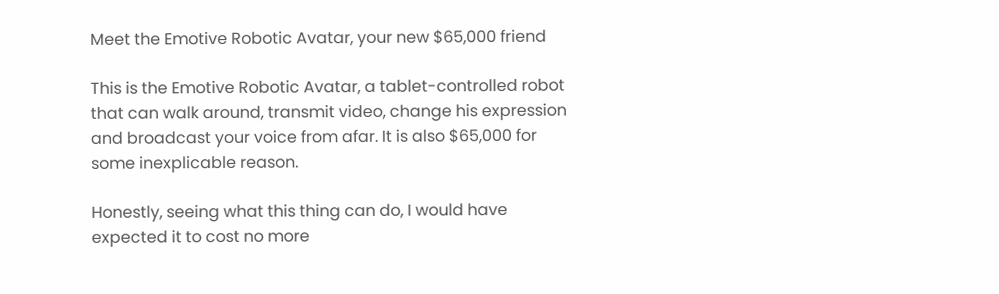Meet the Emotive Robotic Avatar, your new $65,000 friend

This is the Emotive Robotic Avatar, a tablet-controlled robot that can walk around, transmit video, change his expression and broadcast your voice from afar. It is also $65,000 for some inexplicable reason.

Honestly, seeing what this thing can do, I would have expected it to cost no more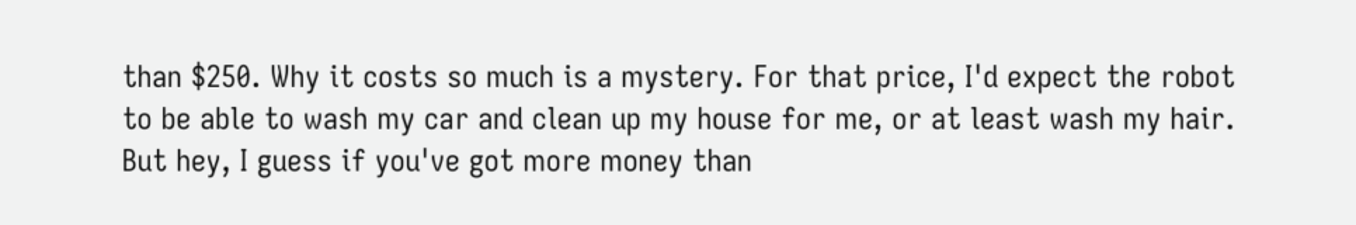than $250. Why it costs so much is a mystery. For that price, I'd expect the robot to be able to wash my car and clean up my house for me, or at least wash my hair. But hey, I guess if you've got more money than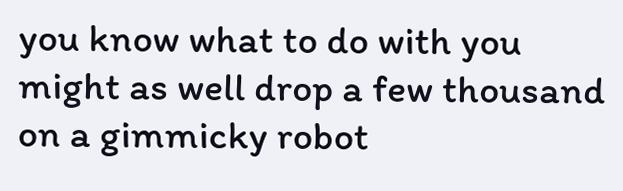you know what to do with you might as well drop a few thousand on a gimmicky robot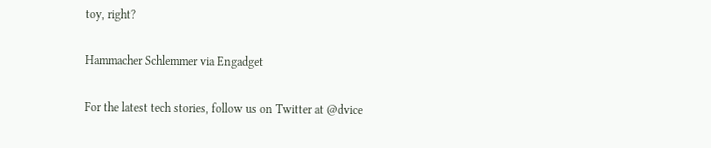toy, right?

Hammacher Schlemmer via Engadget

For the latest tech stories, follow us on Twitter at @dvice